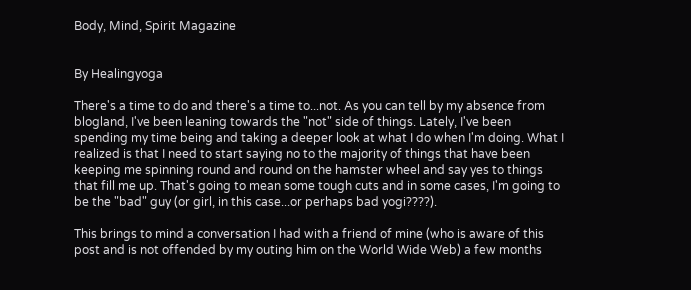Body, Mind, Spirit Magazine


By Healingyoga

There's a time to do and there's a time to...not. As you can tell by my absence from blogland, I've been leaning towards the "not" side of things. Lately, I've been spending my time being and taking a deeper look at what I do when I'm doing. What I realized is that I need to start saying no to the majority of things that have been keeping me spinning round and round on the hamster wheel and say yes to things that fill me up. That's going to mean some tough cuts and in some cases, I'm going to be the "bad" guy (or girl, in this case...or perhaps bad yogi????).

This brings to mind a conversation I had with a friend of mine (who is aware of this post and is not offended by my outing him on the World Wide Web) a few months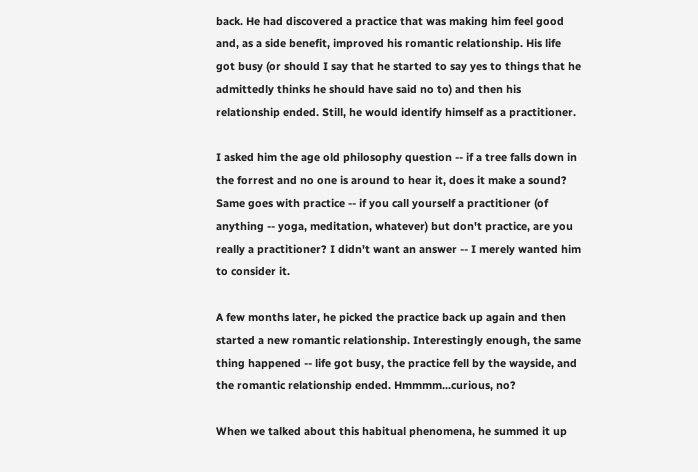back. He had discovered a practice that was making him feel good and, as a side benefit, improved his romantic relationship. His life got busy (or should I say that he started to say yes to things that he admittedly thinks he should have said no to) and then his relationship ended. Still, he would identify himself as a practitioner.

I asked him the age old philosophy question -- if a tree falls down in the forrest and no one is around to hear it, does it make a sound? Same goes with practice -- if you call yourself a practitioner (of anything -- yoga, meditation, whatever) but don't practice, are you really a practitioner? I didn't want an answer -- I merely wanted him to consider it.

A few months later, he picked the practice back up again and then started a new romantic relationship. Interestingly enough, the same thing happened -- life got busy, the practice fell by the wayside, and the romantic relationship ended. Hmmmm...curious, no?

When we talked about this habitual phenomena, he summed it up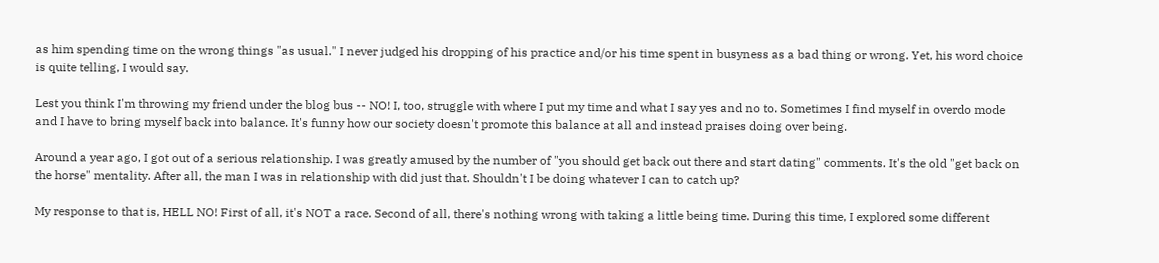as him spending time on the wrong things "as usual." I never judged his dropping of his practice and/or his time spent in busyness as a bad thing or wrong. Yet, his word choice is quite telling, I would say.

Lest you think I'm throwing my friend under the blog bus -- NO! I, too, struggle with where I put my time and what I say yes and no to. Sometimes I find myself in overdo mode and I have to bring myself back into balance. It's funny how our society doesn't promote this balance at all and instead praises doing over being.

Around a year ago, I got out of a serious relationship. I was greatly amused by the number of "you should get back out there and start dating" comments. It's the old "get back on the horse" mentality. After all, the man I was in relationship with did just that. Shouldn't I be doing whatever I can to catch up?

My response to that is, HELL NO! First of all, it's NOT a race. Second of all, there's nothing wrong with taking a little being time. During this time, I explored some different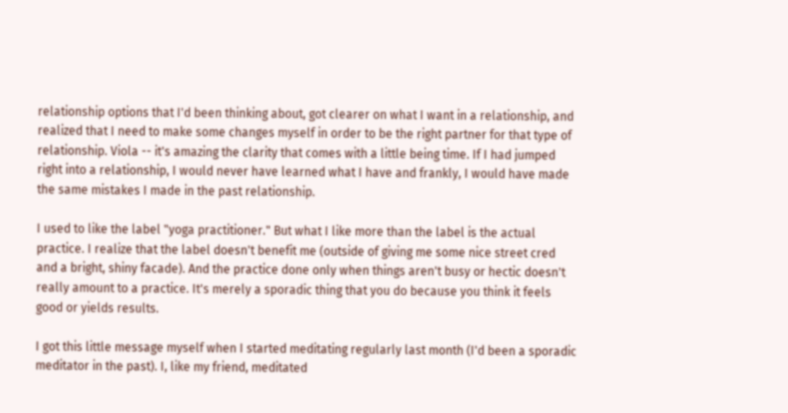relationship options that I'd been thinking about, got clearer on what I want in a relationship, and realized that I need to make some changes myself in order to be the right partner for that type of relationship. Viola -- it's amazing the clarity that comes with a little being time. If I had jumped right into a relationship, I would never have learned what I have and frankly, I would have made the same mistakes I made in the past relationship.

I used to like the label "yoga practitioner." But what I like more than the label is the actual practice. I realize that the label doesn't benefit me (outside of giving me some nice street cred and a bright, shiny facade). And the practice done only when things aren't busy or hectic doesn't really amount to a practice. It's merely a sporadic thing that you do because you think it feels good or yields results.

I got this little message myself when I started meditating regularly last month (I'd been a sporadic meditator in the past). I, like my friend, meditated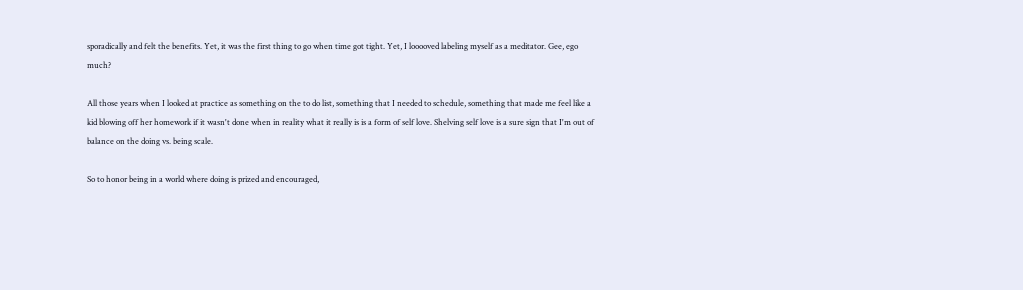sporadically and felt the benefits. Yet, it was the first thing to go when time got tight. Yet, I looooved labeling myself as a meditator. Gee, ego much?

All those years when I looked at practice as something on the to do list, something that I needed to schedule, something that made me feel like a kid blowing off her homework if it wasn't done when in reality what it really is is a form of self love. Shelving self love is a sure sign that I'm out of balance on the doing vs. being scale.

So to honor being in a world where doing is prized and encouraged,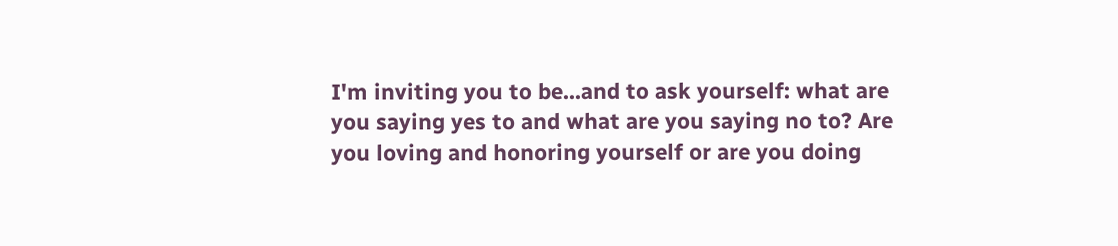I'm inviting you to be...and to ask yourself: what are you saying yes to and what are you saying no to? Are you loving and honoring yourself or are you doing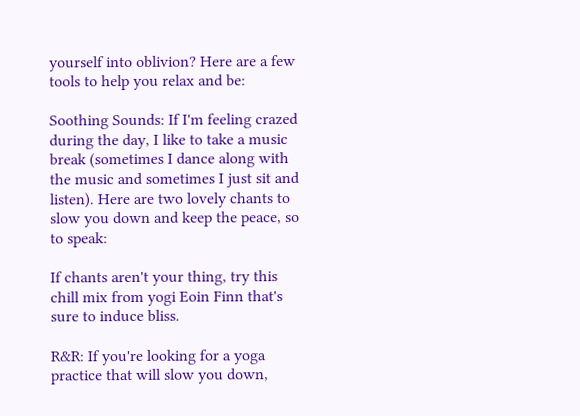yourself into oblivion? Here are a few tools to help you relax and be:

Soothing Sounds: If I'm feeling crazed during the day, I like to take a music break (sometimes I dance along with the music and sometimes I just sit and listen). Here are two lovely chants to slow you down and keep the peace, so to speak:

If chants aren't your thing, try this chill mix from yogi Eoin Finn that's sure to induce bliss.

R&R: If you're looking for a yoga practice that will slow you down,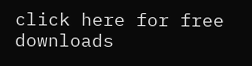click here for free downloads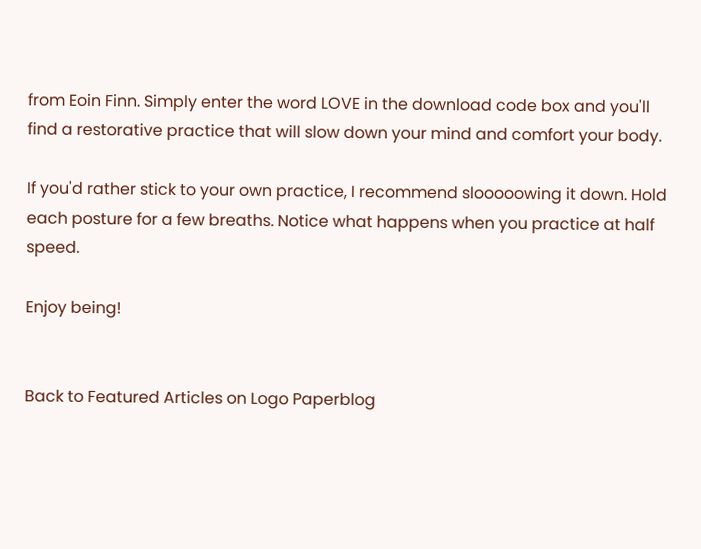from Eoin Finn. Simply enter the word LOVE in the download code box and you'll find a restorative practice that will slow down your mind and comfort your body.

If you'd rather stick to your own practice, I recommend slooooowing it down. Hold each posture for a few breaths. Notice what happens when you practice at half speed.

Enjoy being!


Back to Featured Articles on Logo Paperblog